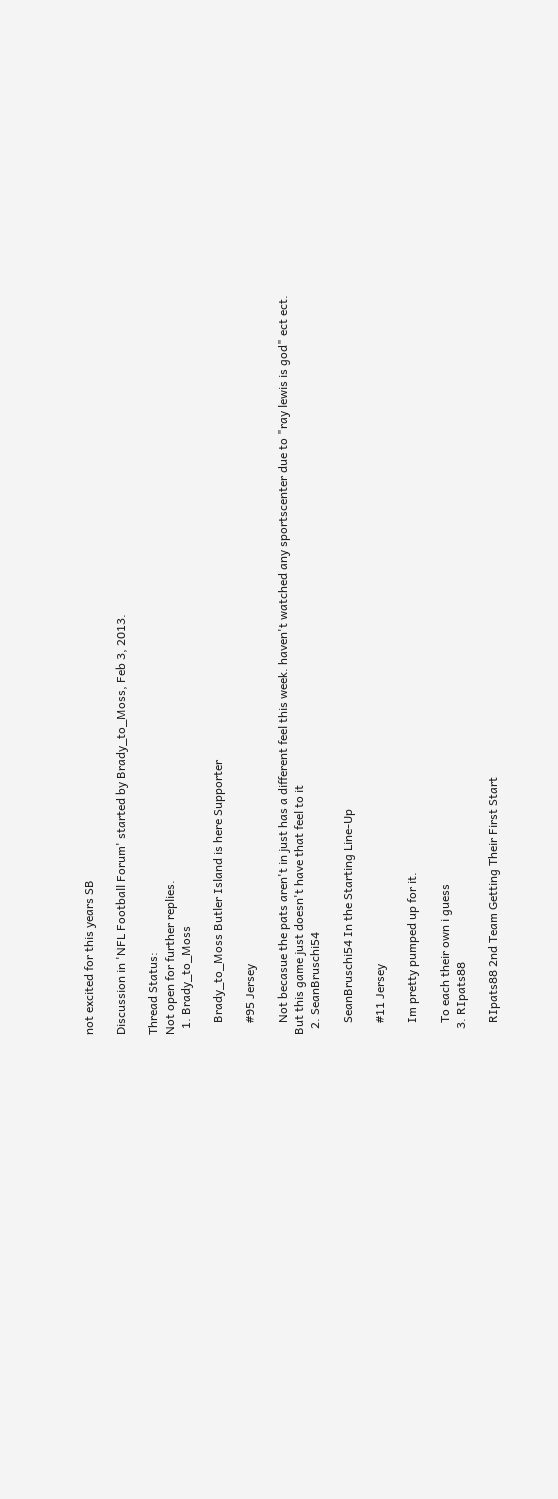not excited for this years SB

Discussion in 'NFL Football Forum' started by Brady_to_Moss, Feb 3, 2013.

Thread Status:
Not open for further replies.
  1. Brady_to_Moss

    Brady_to_Moss Butler Island is here Supporter

    #95 Jersey

    Not becasue the pats aren't in just has a different feel this week. haven't watched any sportscenter due to "ray lewis is god" ect ect. But this game just doesn't have that feel to it
  2. SeanBruschi54

    SeanBruschi54 In the Starting Line-Up

    #11 Jersey

    Im pretty pumped up for it.

    To each their own i guess
  3. RIpats88

    RIpats88 2nd Team Getting Their First Start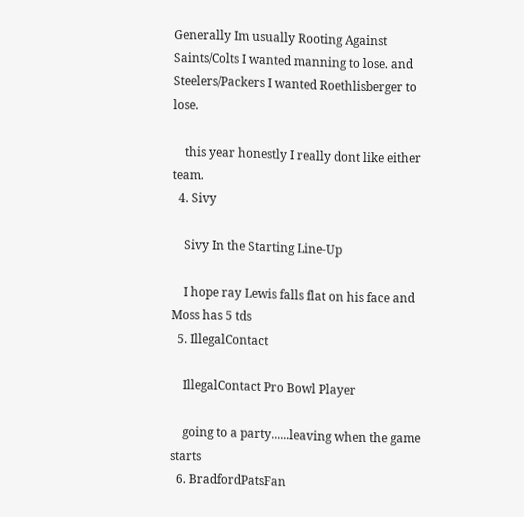Generally Im usually Rooting Against Saints/Colts I wanted manning to lose. and Steelers/Packers I wanted Roethlisberger to lose.

    this year honestly I really dont like either team.
  4. Sivy

    Sivy In the Starting Line-Up

    I hope ray Lewis falls flat on his face and Moss has 5 tds
  5. IllegalContact

    IllegalContact Pro Bowl Player

    going to a party......leaving when the game starts
  6. BradfordPatsFan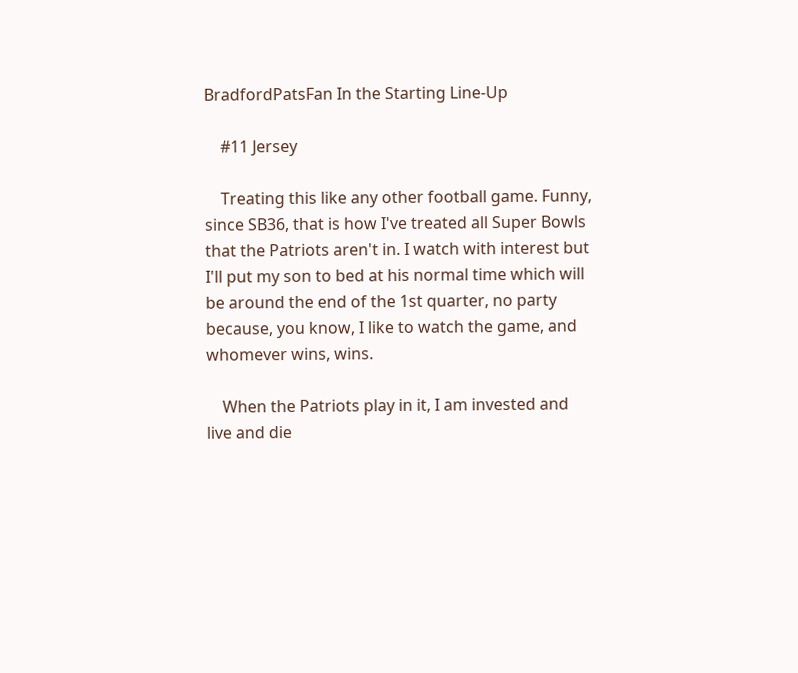BradfordPatsFan In the Starting Line-Up

    #11 Jersey

    Treating this like any other football game. Funny, since SB36, that is how I've treated all Super Bowls that the Patriots aren't in. I watch with interest but I'll put my son to bed at his normal time which will be around the end of the 1st quarter, no party because, you know, I like to watch the game, and whomever wins, wins.

    When the Patriots play in it, I am invested and live and die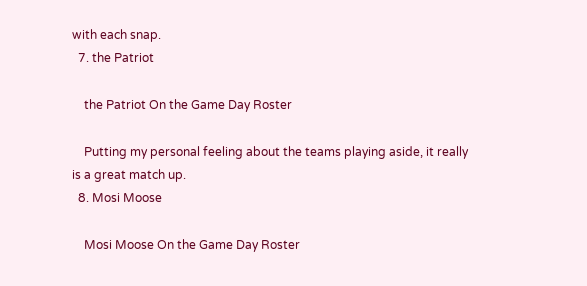with each snap.
  7. the Patriot

    the Patriot On the Game Day Roster

    Putting my personal feeling about the teams playing aside, it really is a great match up.
  8. Mosi Moose

    Mosi Moose On the Game Day Roster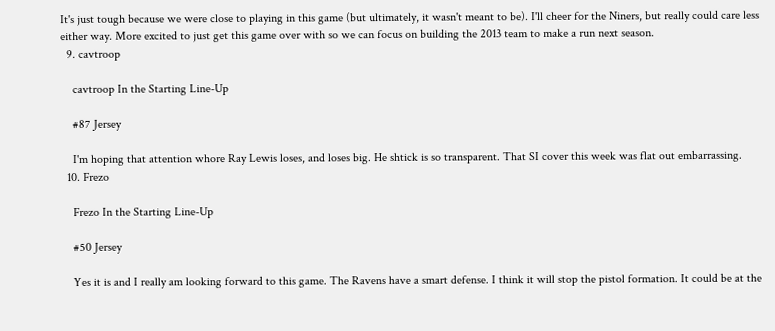It's just tough because we were close to playing in this game (but ultimately, it wasn't meant to be). I'll cheer for the Niners, but really could care less either way. More excited to just get this game over with so we can focus on building the 2013 team to make a run next season.
  9. cavtroop

    cavtroop In the Starting Line-Up

    #87 Jersey

    I'm hoping that attention whore Ray Lewis loses, and loses big. He shtick is so transparent. That SI cover this week was flat out embarrassing.
  10. Frezo

    Frezo In the Starting Line-Up

    #50 Jersey

    Yes it is and I really am looking forward to this game. The Ravens have a smart defense. I think it will stop the pistol formation. It could be at the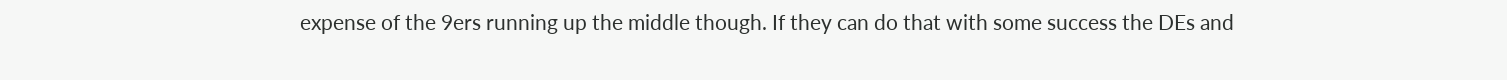expense of the 9ers running up the middle though. If they can do that with some success the DEs and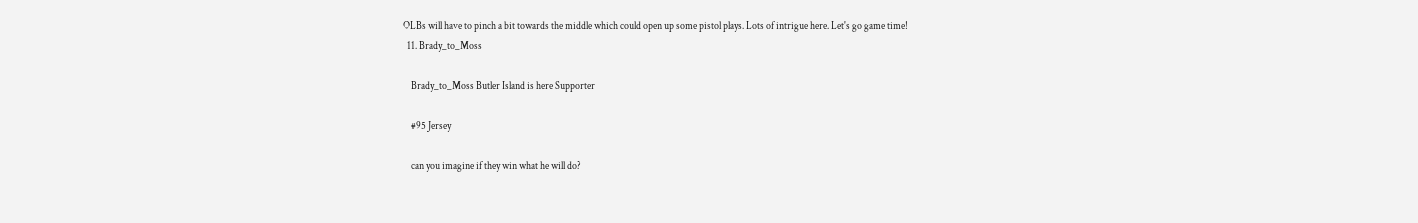OLBs will have to pinch a bit towards the middle which could open up some pistol plays. Lots of intrigue here. Let's go game time!
  11. Brady_to_Moss

    Brady_to_Moss Butler Island is here Supporter

    #95 Jersey

    can you imagine if they win what he will do?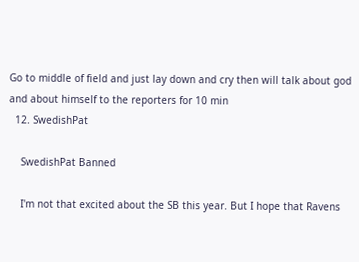Go to middle of field and just lay down and cry then will talk about god and about himself to the reporters for 10 min
  12. SwedishPat

    SwedishPat Banned

    I'm not that excited about the SB this year. But I hope that Ravens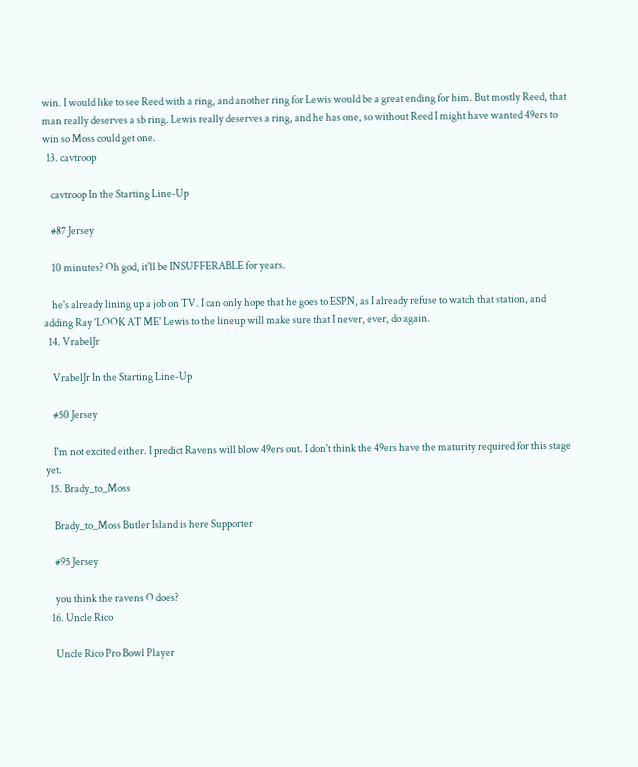win. I would like to see Reed with a ring, and another ring for Lewis would be a great ending for him. But mostly Reed, that man really deserves a sb ring. Lewis really deserves a ring, and he has one, so without Reed I might have wanted 49ers to win so Moss could get one.
  13. cavtroop

    cavtroop In the Starting Line-Up

    #87 Jersey

    10 minutes? Oh god, it'll be INSUFFERABLE for years.

    he's already lining up a job on TV. I can only hope that he goes to ESPN, as I already refuse to watch that station, and adding Ray 'LOOK AT ME' Lewis to the lineup will make sure that I never, ever, do again.
  14. VrabelJr

    VrabelJr In the Starting Line-Up

    #50 Jersey

    I'm not excited either. I predict Ravens will blow 49ers out. I don't think the 49ers have the maturity required for this stage yet.
  15. Brady_to_Moss

    Brady_to_Moss Butler Island is here Supporter

    #95 Jersey

    you think the ravens O does?
  16. Uncle Rico

    Uncle Rico Pro Bowl Player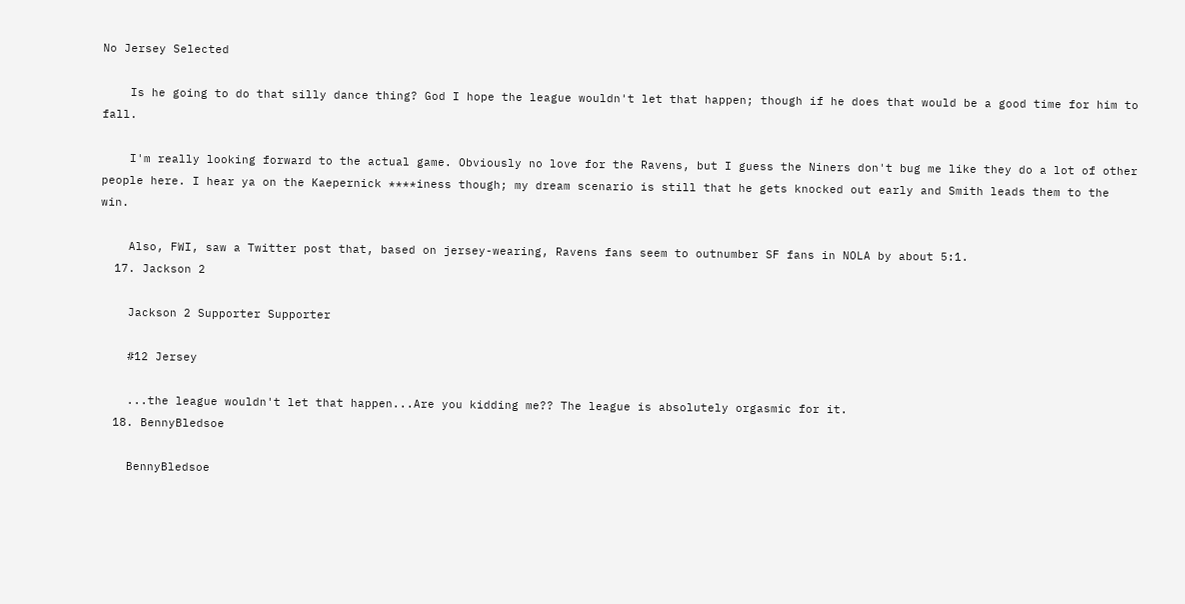No Jersey Selected

    Is he going to do that silly dance thing? God I hope the league wouldn't let that happen; though if he does that would be a good time for him to fall.

    I'm really looking forward to the actual game. Obviously no love for the Ravens, but I guess the Niners don't bug me like they do a lot of other people here. I hear ya on the Kaepernick ****iness though; my dream scenario is still that he gets knocked out early and Smith leads them to the win.

    Also, FWI, saw a Twitter post that, based on jersey-wearing, Ravens fans seem to outnumber SF fans in NOLA by about 5:1.
  17. Jackson 2

    Jackson 2 Supporter Supporter

    #12 Jersey

    ...the league wouldn't let that happen...Are you kidding me?? The league is absolutely orgasmic for it.
  18. BennyBledsoe

    BennyBledsoe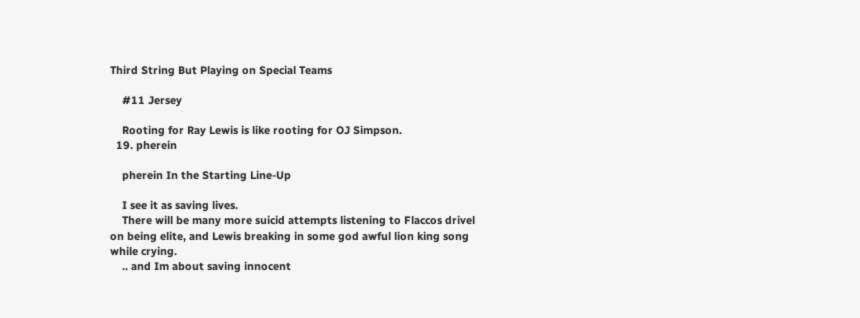Third String But Playing on Special Teams

    #11 Jersey

    Rooting for Ray Lewis is like rooting for OJ Simpson.
  19. pherein

    pherein In the Starting Line-Up

    I see it as saving lives.
    There will be many more suicid attempts listening to Flaccos drivel on being elite, and Lewis breaking in some god awful lion king song while crying.
    .. and Im about saving innocent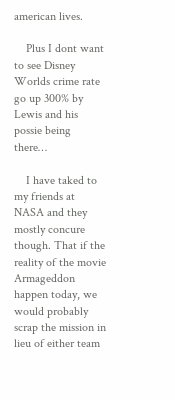american lives.

    Plus I dont want to see Disney Worlds crime rate go up 300% by Lewis and his possie being there…

    I have taked to my friends at NASA and they mostly concure though. That if the reality of the movie Armageddon happen today, we would probably scrap the mission in lieu of either team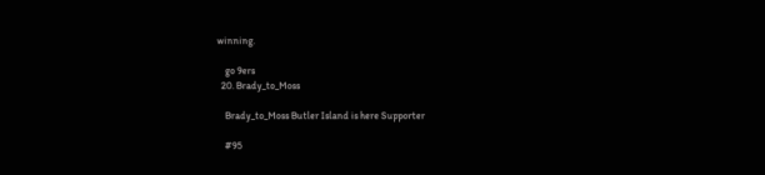winning.

    go 9ers
  20. Brady_to_Moss

    Brady_to_Moss Butler Island is here Supporter

    #95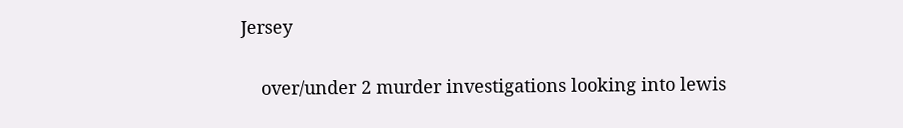Jersey

    over/under 2 murder investigations looking into lewis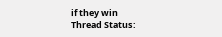if they win
Thread Status: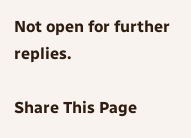Not open for further replies.

Share This Page